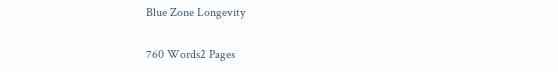Blue Zone Longevity

760 Words2 Pages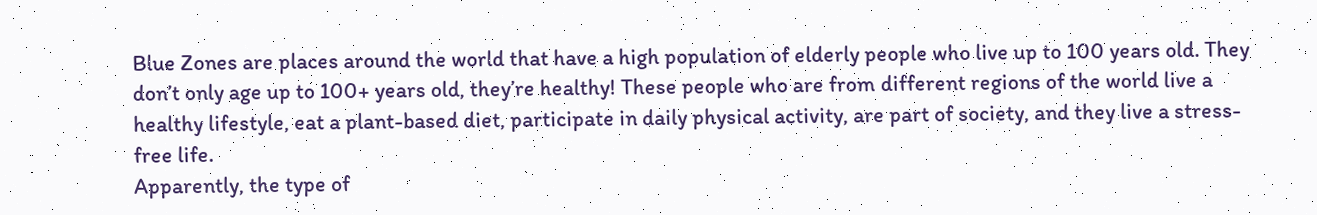Blue Zones are places around the world that have a high population of elderly people who live up to 100 years old. They don’t only age up to 100+ years old, they’re healthy! These people who are from different regions of the world live a healthy lifestyle, eat a plant-based diet, participate in daily physical activity, are part of society, and they live a stress-free life.
Apparently, the type of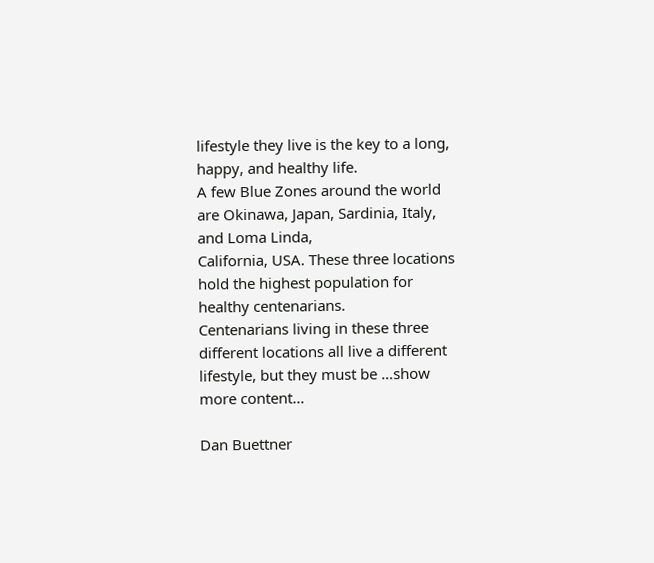lifestyle they live is the key to a long, happy, and healthy life.
A few Blue Zones around the world are Okinawa, Japan, Sardinia, Italy, and Loma Linda,
California, USA. These three locations hold the highest population for healthy centenarians.
Centenarians living in these three different locations all live a different lifestyle, but they must be …show more content…

Dan Buettner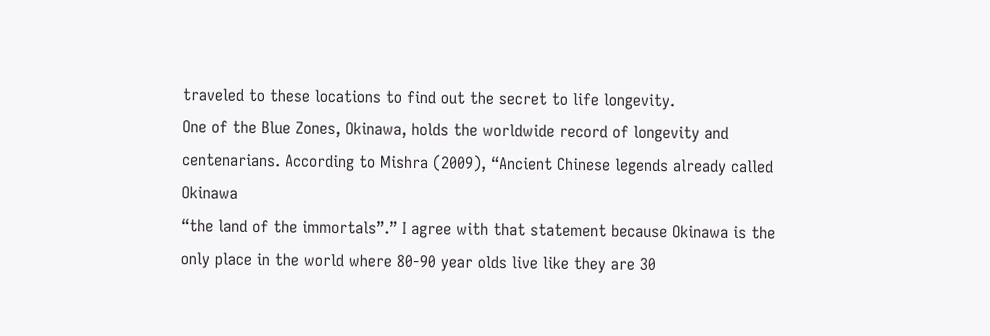traveled to these locations to find out the secret to life longevity.
One of the Blue Zones, Okinawa, holds the worldwide record of longevity and centenarians. According to Mishra (2009), “Ancient Chinese legends already called Okinawa
“the land of the immortals”.” I agree with that statement because Okinawa is the only place in the world where 80-90 year olds live like they are 30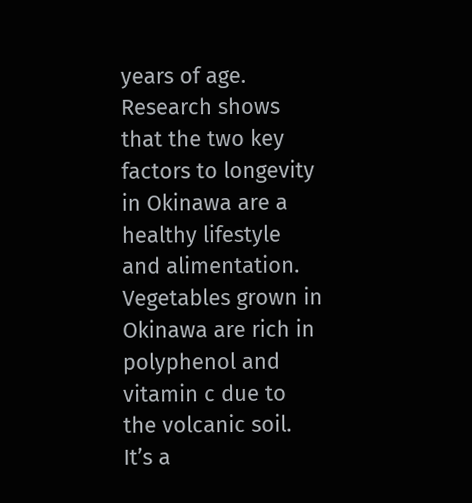years of age. Research shows that the two key factors to longevity in Okinawa are a healthy lifestyle and alimentation.
Vegetables grown in Okinawa are rich in polyphenol and vitamin c due to the volcanic soil. It’s a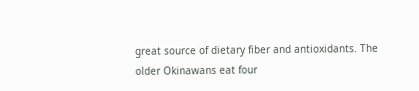great source of dietary fiber and antioxidants. The older Okinawans eat four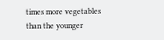times more vegetables than the younger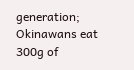generation; Okinawans eat 300g of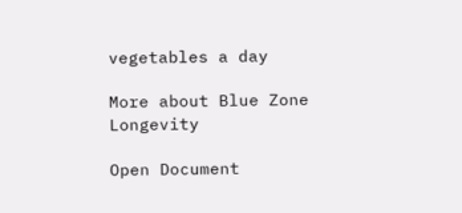vegetables a day

More about Blue Zone Longevity

Open Document